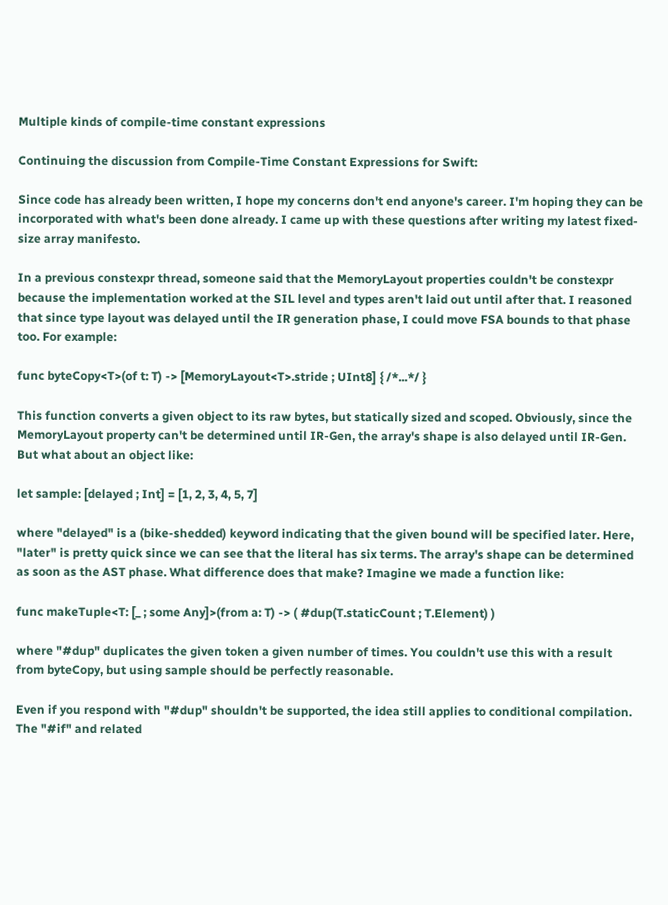Multiple kinds of compile-time constant expressions

Continuing the discussion from Compile-Time Constant Expressions for Swift:

Since code has already been written, I hope my concerns don't end anyone's career. I'm hoping they can be incorporated with what's been done already. I came up with these questions after writing my latest fixed-size array manifesto.

In a previous constexpr thread, someone said that the MemoryLayout properties couldn't be constexpr because the implementation worked at the SIL level and types aren't laid out until after that. I reasoned that since type layout was delayed until the IR generation phase, I could move FSA bounds to that phase too. For example:

func byteCopy<T>(of t: T) -> [MemoryLayout<T>.stride ; UInt8] { /*...*/ }

This function converts a given object to its raw bytes, but statically sized and scoped. Obviously, since the MemoryLayout property can't be determined until IR-Gen, the array's shape is also delayed until IR-Gen. But what about an object like:

let sample: [delayed ; Int] = [1, 2, 3, 4, 5, 7]

where "delayed" is a (bike-shedded) keyword indicating that the given bound will be specified later. Here, "later" is pretty quick since we can see that the literal has six terms. The array's shape can be determined as soon as the AST phase. What difference does that make? Imagine we made a function like:

func makeTuple<T: [_ ; some Any]>(from a: T) -> ( #dup(T.staticCount ; T.Element) )

where "#dup" duplicates the given token a given number of times. You couldn't use this with a result from byteCopy, but using sample should be perfectly reasonable.

Even if you respond with "#dup" shouldn't be supported, the idea still applies to conditional compilation. The "#if" and related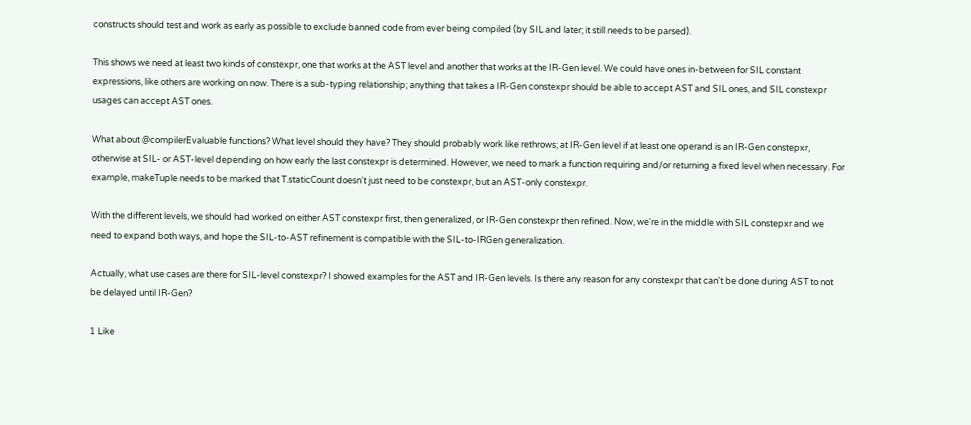constructs should test and work as early as possible to exclude banned code from ever being compiled (by SIL and later; it still needs to be parsed).

This shows we need at least two kinds of constexpr, one that works at the AST level and another that works at the IR-Gen level. We could have ones in-between for SIL constant expressions, like others are working on now. There is a sub-typing relationship; anything that takes a IR-Gen constexpr should be able to accept AST and SIL ones, and SIL constexpr usages can accept AST ones.

What about @compilerEvaluable functions? What level should they have? They should probably work like rethrows; at IR-Gen level if at least one operand is an IR-Gen constepxr, otherwise at SIL- or AST-level depending on how early the last constexpr is determined. However, we need to mark a function requiring and/or returning a fixed level when necessary. For example, makeTuple needs to be marked that T.staticCount doesn't just need to be constexpr, but an AST-only constexpr.

With the different levels, we should had worked on either AST constexpr first, then generalized, or IR-Gen constexpr then refined. Now, we're in the middle with SIL constepxr and we need to expand both ways, and hope the SIL-to-AST refinement is compatible with the SIL-to-IRGen generalization.

Actually, what use cases are there for SIL-level constexpr? I showed examples for the AST and IR-Gen levels. Is there any reason for any constexpr that can't be done during AST to not be delayed until IR-Gen?

1 Like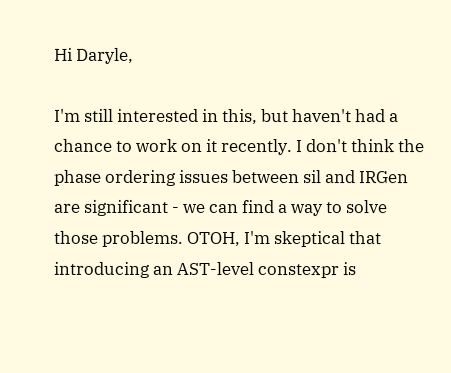Hi Daryle,

I'm still interested in this, but haven't had a chance to work on it recently. I don't think the phase ordering issues between sil and IRGen are significant - we can find a way to solve those problems. OTOH, I'm skeptical that introducing an AST-level constexpr is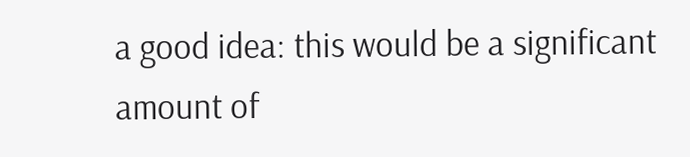a good idea: this would be a significant amount of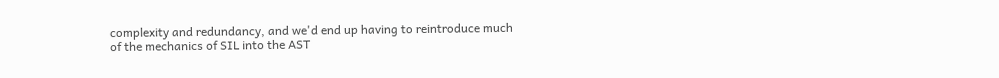complexity and redundancy, and we'd end up having to reintroduce much of the mechanics of SIL into the AST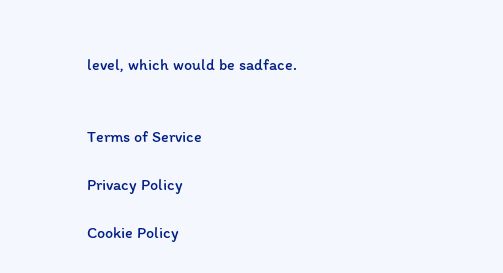level, which would be sadface.


Terms of Service

Privacy Policy

Cookie Policy